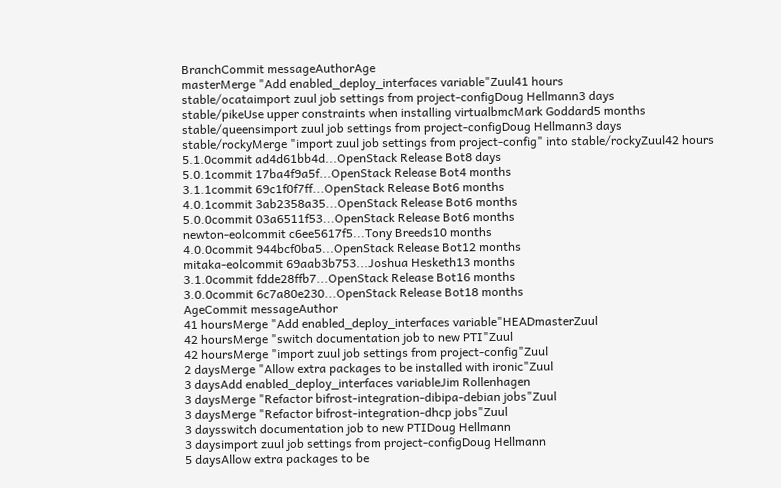BranchCommit messageAuthorAge
masterMerge "Add enabled_deploy_interfaces variable"Zuul41 hours
stable/ocataimport zuul job settings from project-configDoug Hellmann3 days
stable/pikeUse upper constraints when installing virtualbmcMark Goddard5 months
stable/queensimport zuul job settings from project-configDoug Hellmann3 days
stable/rockyMerge "import zuul job settings from project-config" into stable/rockyZuul42 hours
5.1.0commit ad4d61bb4d...OpenStack Release Bot8 days
5.0.1commit 17ba4f9a5f...OpenStack Release Bot4 months
3.1.1commit 69c1f0f7ff...OpenStack Release Bot6 months
4.0.1commit 3ab2358a35...OpenStack Release Bot6 months
5.0.0commit 03a6511f53...OpenStack Release Bot6 months
newton-eolcommit c6ee5617f5...Tony Breeds10 months
4.0.0commit 944bcf0ba5...OpenStack Release Bot12 months
mitaka-eolcommit 69aab3b753...Joshua Hesketh13 months
3.1.0commit fdde28ffb7...OpenStack Release Bot16 months
3.0.0commit 6c7a80e230...OpenStack Release Bot18 months
AgeCommit messageAuthor
41 hoursMerge "Add enabled_deploy_interfaces variable"HEADmasterZuul
42 hoursMerge "switch documentation job to new PTI"Zuul
42 hoursMerge "import zuul job settings from project-config"Zuul
2 daysMerge "Allow extra packages to be installed with ironic"Zuul
3 daysAdd enabled_deploy_interfaces variableJim Rollenhagen
3 daysMerge "Refactor bifrost-integration-dibipa-debian jobs"Zuul
3 daysMerge "Refactor bifrost-integration-dhcp jobs"Zuul
3 daysswitch documentation job to new PTIDoug Hellmann
3 daysimport zuul job settings from project-configDoug Hellmann
5 daysAllow extra packages to be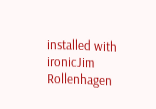installed with ironicJim Rollenhagen